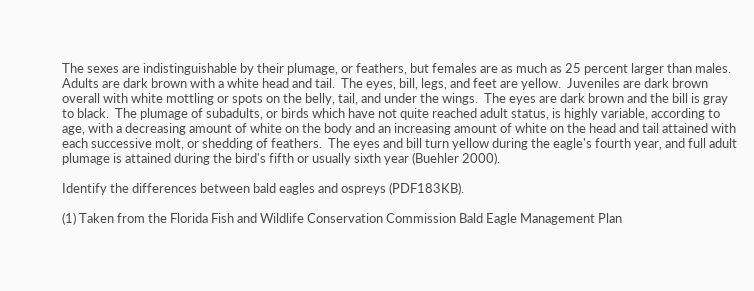The sexes are indistinguishable by their plumage, or feathers, but females are as much as 25 percent larger than males.  Adults are dark brown with a white head and tail.  The eyes, bill, legs, and feet are yellow.  Juveniles are dark brown overall with white mottling or spots on the belly, tail, and under the wings.  The eyes are dark brown and the bill is gray to black.  The plumage of subadults, or birds which have not quite reached adult status, is highly variable, according to age, with a decreasing amount of white on the body and an increasing amount of white on the head and tail attained with each successive molt, or shedding of feathers.  The eyes and bill turn yellow during the eagle's fourth year, and full adult plumage is attained during the bird's fifth or usually sixth year (Buehler 2000).

Identify the differences between bald eagles and ospreys (PDF183KB).

(1) Taken from the Florida Fish and Wildlife Conservation Commission Bald Eagle Management Plan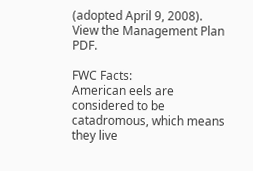(adopted April 9, 2008). View the Management Plan PDF.

FWC Facts:
American eels are considered to be catadromous, which means they live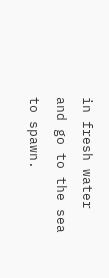in fresh water and go to the sea to spawn.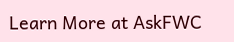Learn More at AskFWC